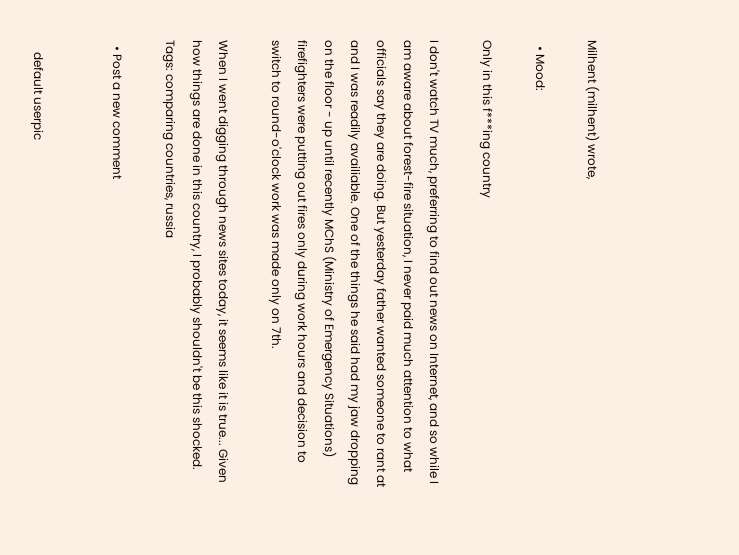Milhent (milhent) wrote,

  • Mood:

Only in this f***ing country

I don't watch TV much, preferring to find out news on Internet, and so while I am aware about forest-fire situation, I never paid much attention to what officials say they are doing. But yesterday father wanted someone to rant at and I was readily availiable. One of the things he said had my jaw dropping on the floor - up until recently MChS (Ministry of Emergency Situations) firefighters were putting out fires only during work hours and decision to switch to round-o'clock work was made only on 7th.

When I went digging through news sites today, it seems like it is true... Given how things are done in this country, I probably shouldn't be this shocked.
Tags: comparing countries, russia

  • Post a new comment


    default userpic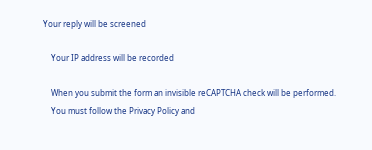Your reply will be screened

    Your IP address will be recorded

    When you submit the form an invisible reCAPTCHA check will be performed.
    You must follow the Privacy Policy and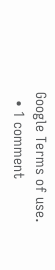Google Terms of use.
  • 1 comment